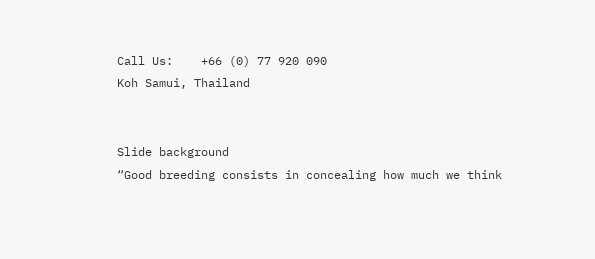Call Us:    +66 (0) 77 920 090
Koh Samui, Thailand


Slide background
“Good breeding consists in concealing how much we think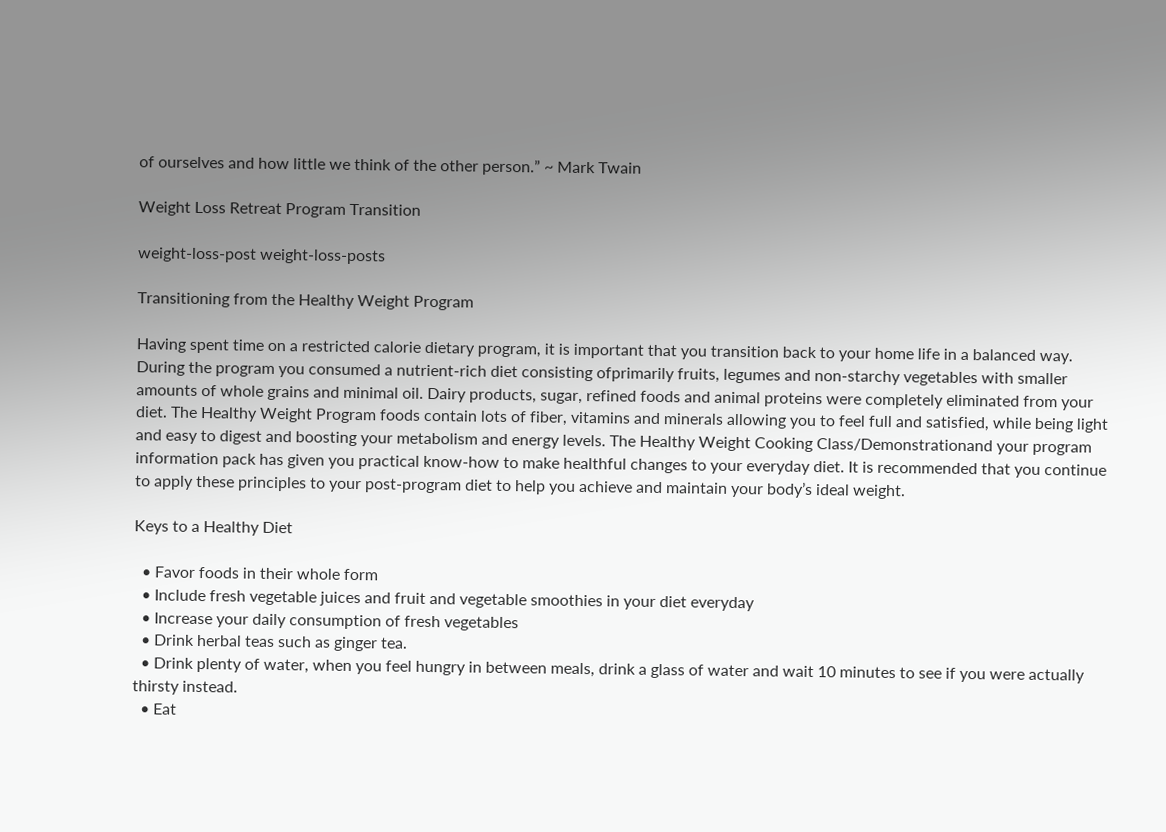of ourselves and how little we think of the other person.” ~ Mark Twain

Weight Loss Retreat Program Transition

weight-loss-post weight-loss-posts

Transitioning from the Healthy Weight Program

Having spent time on a restricted calorie dietary program, it is important that you transition back to your home life in a balanced way. During the program you consumed a nutrient-rich diet consisting ofprimarily fruits, legumes and non-starchy vegetables with smaller amounts of whole grains and minimal oil. Dairy products, sugar, refined foods and animal proteins were completely eliminated from your diet. The Healthy Weight Program foods contain lots of fiber, vitamins and minerals allowing you to feel full and satisfied, while being light and easy to digest and boosting your metabolism and energy levels. The Healthy Weight Cooking Class/Demonstrationand your program information pack has given you practical know-how to make healthful changes to your everyday diet. It is recommended that you continue to apply these principles to your post-program diet to help you achieve and maintain your body’s ideal weight.

Keys to a Healthy Diet

  • Favor foods in their whole form
  • Include fresh vegetable juices and fruit and vegetable smoothies in your diet everyday
  • Increase your daily consumption of fresh vegetables
  • Drink herbal teas such as ginger tea.
  • Drink plenty of water, when you feel hungry in between meals, drink a glass of water and wait 10 minutes to see if you were actually thirsty instead.
  • Eat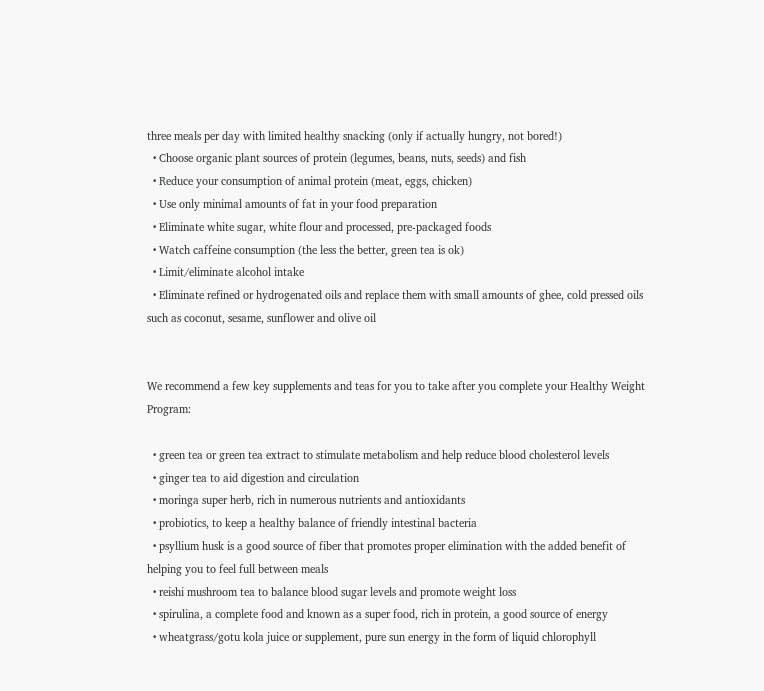three meals per day with limited healthy snacking (only if actually hungry, not bored!)
  • Choose organic plant sources of protein (legumes, beans, nuts, seeds) and fish
  • Reduce your consumption of animal protein (meat, eggs, chicken)
  • Use only minimal amounts of fat in your food preparation
  • Eliminate white sugar, white flour and processed, pre-packaged foods
  • Watch caffeine consumption (the less the better, green tea is ok)
  • Limit/eliminate alcohol intake
  • Eliminate refined or hydrogenated oils and replace them with small amounts of ghee, cold pressed oils such as coconut, sesame, sunflower and olive oil


We recommend a few key supplements and teas for you to take after you complete your Healthy Weight Program:

  • green tea or green tea extract to stimulate metabolism and help reduce blood cholesterol levels
  • ginger tea to aid digestion and circulation
  • moringa super herb, rich in numerous nutrients and antioxidants
  • probiotics, to keep a healthy balance of friendly intestinal bacteria
  • psyllium husk is a good source of fiber that promotes proper elimination with the added benefit of helping you to feel full between meals
  • reishi mushroom tea to balance blood sugar levels and promote weight loss
  • spirulina, a complete food and known as a super food, rich in protein, a good source of energy
  • wheatgrass/gotu kola juice or supplement, pure sun energy in the form of liquid chlorophyll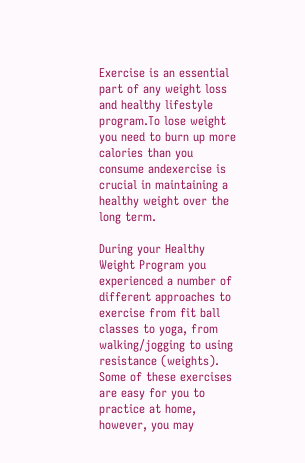Exercise is an essential part of any weight loss and healthy lifestyle program.To lose weight you need to burn up more calories than you consume andexercise is crucial in maintaining a healthy weight over the long term.

During your Healthy Weight Program you experienced a number of different approaches to exercise from fit ball classes to yoga, from walking/jogging to using resistance (weights). Some of these exercises are easy for you to practice at home, however, you may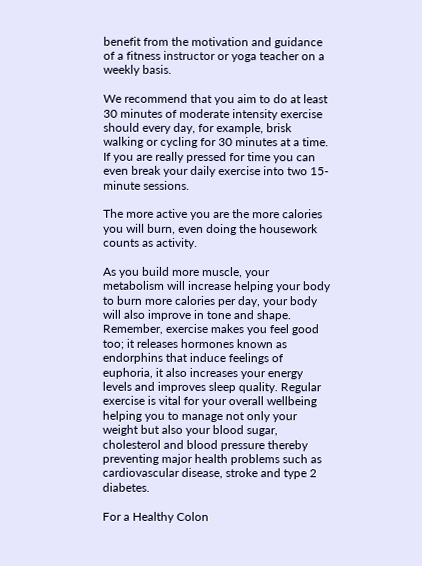benefit from the motivation and guidance of a fitness instructor or yoga teacher on a weekly basis.

We recommend that you aim to do at least 30 minutes of moderate intensity exercise should every day, for example, brisk walking or cycling for 30 minutes at a time. If you are really pressed for time you can even break your daily exercise into two 15-minute sessions.

The more active you are the more calories you will burn, even doing the housework counts as activity.

As you build more muscle, your metabolism will increase helping your body to burn more calories per day, your body will also improve in tone and shape. Remember, exercise makes you feel good too; it releases hormones known as endorphins that induce feelings of euphoria, it also increases your energy levels and improves sleep quality. Regular exercise is vital for your overall wellbeing helping you to manage not only your weight but also your blood sugar, cholesterol and blood pressure thereby preventing major health problems such as cardiovascular disease, stroke and type 2 diabetes.

For a Healthy Colon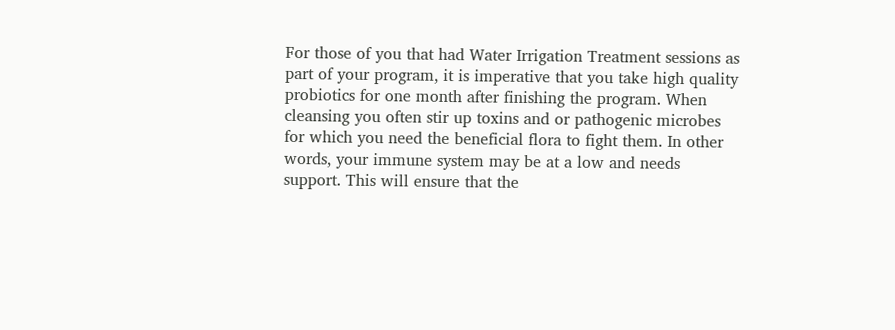For those of you that had Water Irrigation Treatment sessions as part of your program, it is imperative that you take high quality probiotics for one month after finishing the program. When cleansing you often stir up toxins and or pathogenic microbes for which you need the beneficial flora to fight them. In other words, your immune system may be at a low and needs support. This will ensure that the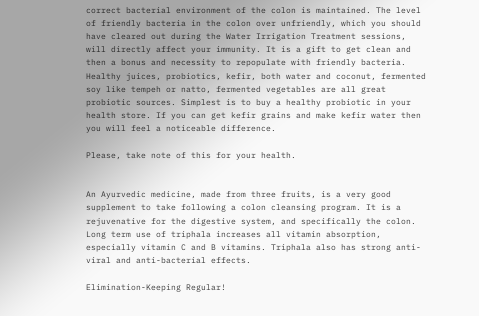correct bacterial environment of the colon is maintained. The level of friendly bacteria in the colon over unfriendly, which you should have cleared out during the Water Irrigation Treatment sessions, will directly affect your immunity. It is a gift to get clean and then a bonus and necessity to repopulate with friendly bacteria. Healthy juices, probiotics, kefir, both water and coconut, fermented soy like tempeh or natto, fermented vegetables are all great probiotic sources. Simplest is to buy a healthy probiotic in your health store. If you can get kefir grains and make kefir water then you will feel a noticeable difference.

Please, take note of this for your health.


An Ayurvedic medicine, made from three fruits, is a very good supplement to take following a colon cleansing program. It is a rejuvenative for the digestive system, and specifically the colon. Long term use of triphala increases all vitamin absorption, especially vitamin C and B vitamins. Triphala also has strong anti-viral and anti-bacterial effects.

Elimination-Keeping Regular!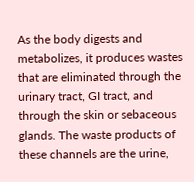As the body digests and metabolizes, it produces wastes that are eliminated through the urinary tract, GI tract, and through the skin or sebaceous glands. The waste products of these channels are the urine,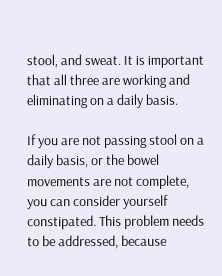stool, and sweat. It is important that all three are working and eliminating on a daily basis.

If you are not passing stool on a daily basis, or the bowel movements are not complete, you can consider yourself constipated. This problem needs to be addressed, because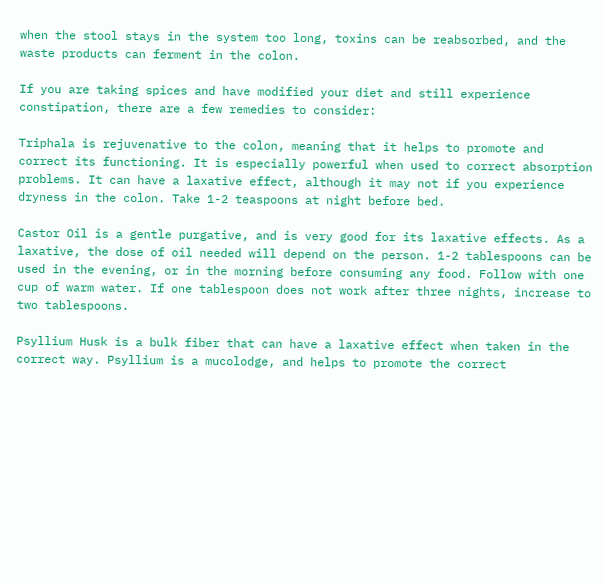when the stool stays in the system too long, toxins can be reabsorbed, and the waste products can ferment in the colon.

If you are taking spices and have modified your diet and still experience constipation, there are a few remedies to consider:

Triphala is rejuvenative to the colon, meaning that it helps to promote and correct its functioning. It is especially powerful when used to correct absorption problems. It can have a laxative effect, although it may not if you experience dryness in the colon. Take 1-2 teaspoons at night before bed.

Castor Oil is a gentle purgative, and is very good for its laxative effects. As a laxative, the dose of oil needed will depend on the person. 1-2 tablespoons can be used in the evening, or in the morning before consuming any food. Follow with one cup of warm water. If one tablespoon does not work after three nights, increase to two tablespoons.

Psyllium Husk is a bulk fiber that can have a laxative effect when taken in the correct way. Psyllium is a mucolodge, and helps to promote the correct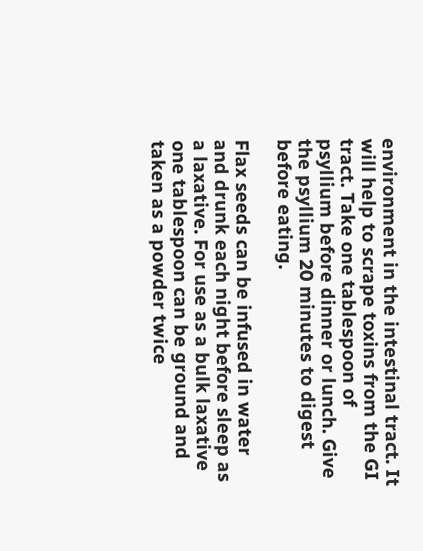environment in the intestinal tract. It will help to scrape toxins from the GI tract. Take one tablespoon of psyllium before dinner or lunch. Give the psyllium 20 minutes to digest before eating.

Flax seeds can be infused in water and drunk each night before sleep as a laxative. For use as a bulk laxative one tablespoon can be ground and taken as a powder twice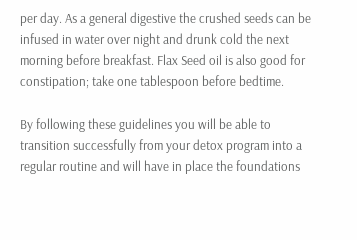per day. As a general digestive the crushed seeds can be infused in water over night and drunk cold the next morning before breakfast. Flax Seed oil is also good for constipation; take one tablespoon before bedtime.

By following these guidelines you will be able to transition successfully from your detox program into a regular routine and will have in place the foundations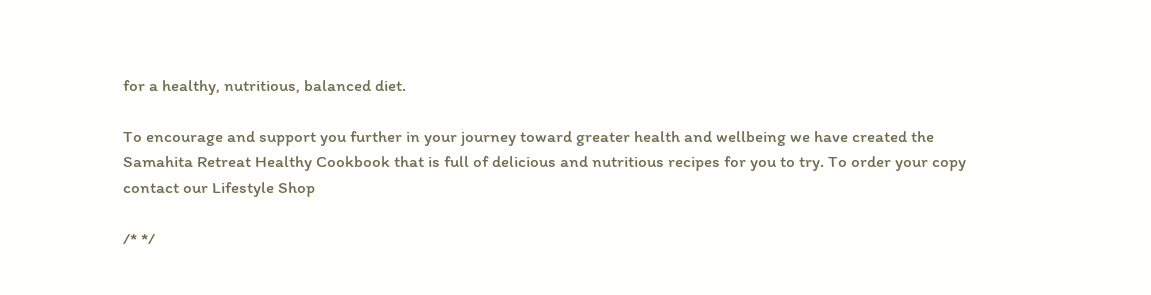for a healthy, nutritious, balanced diet.

To encourage and support you further in your journey toward greater health and wellbeing we have created the Samahita Retreat Healthy Cookbook that is full of delicious and nutritious recipes for you to try. To order your copy contact our Lifestyle Shop

/* */